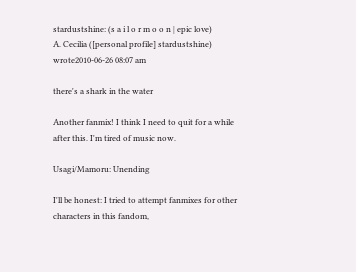stardustshine: (s a i l o r m o o n | epic love)
A. Cecilia ([personal profile] stardustshine) wrote2010-06-26 08:07 am

there's a shark in the water

Another fanmix! I think I need to quit for a while after this. I'm tired of music now.

Usagi/Mamoru: Unending

I'll be honest: I tried to attempt fanmixes for other characters in this fandom,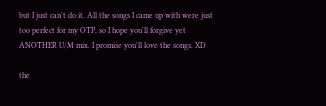but I just can't do it. All the songs I came up with were just too perfect for my OTP, so I hope you'll forgive yet ANOTHER U/M mix. I promise you'll love the songs. XD

the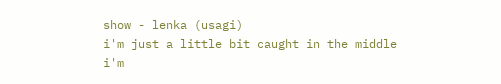show - lenka (usagi)
i'm just a little bit caught in the middle
i'm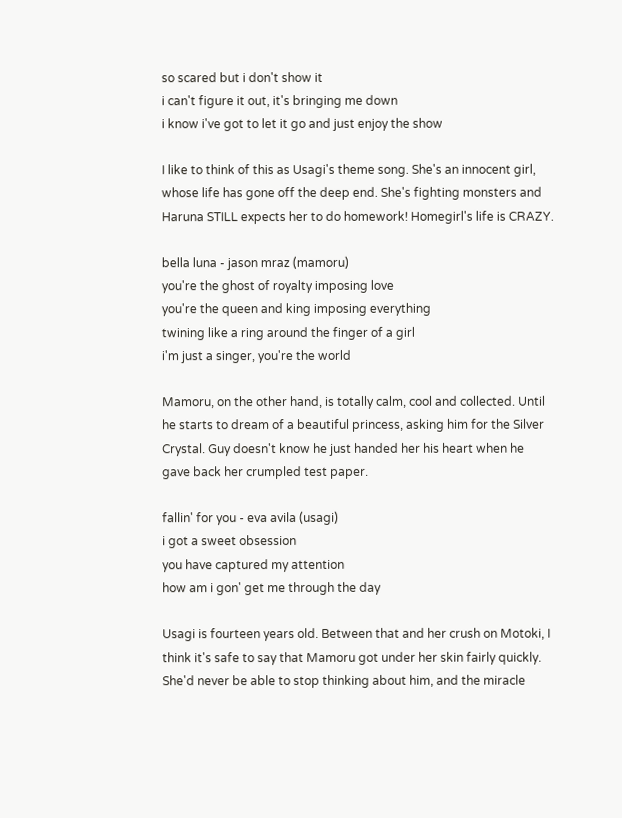so scared but i don't show it
i can't figure it out, it's bringing me down
i know i've got to let it go and just enjoy the show

I like to think of this as Usagi's theme song. She's an innocent girl, whose life has gone off the deep end. She's fighting monsters and Haruna STILL expects her to do homework! Homegirl's life is CRAZY.

bella luna - jason mraz (mamoru)
you're the ghost of royalty imposing love
you're the queen and king imposing everything
twining like a ring around the finger of a girl
i'm just a singer, you're the world

Mamoru, on the other hand, is totally calm, cool and collected. Until he starts to dream of a beautiful princess, asking him for the Silver Crystal. Guy doesn't know he just handed her his heart when he gave back her crumpled test paper.

fallin' for you - eva avila (usagi)
i got a sweet obsession
you have captured my attention
how am i gon' get me through the day

Usagi is fourteen years old. Between that and her crush on Motoki, I think it's safe to say that Mamoru got under her skin fairly quickly. She'd never be able to stop thinking about him, and the miracle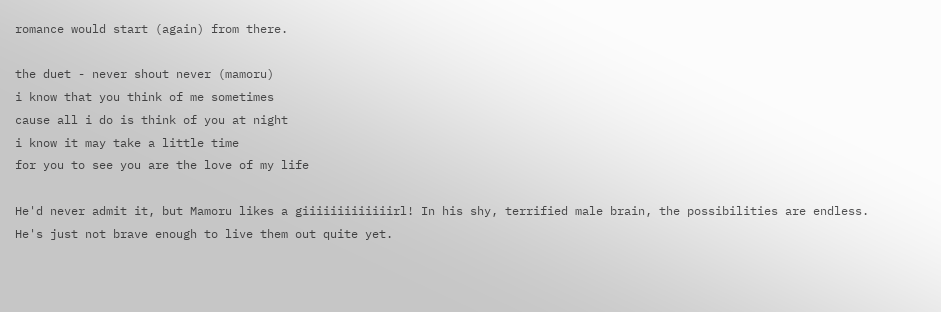romance would start (again) from there.

the duet - never shout never (mamoru)
i know that you think of me sometimes
cause all i do is think of you at night
i know it may take a little time
for you to see you are the love of my life

He'd never admit it, but Mamoru likes a giiiiiiiiiiiiirl! In his shy, terrified male brain, the possibilities are endless. He's just not brave enough to live them out quite yet.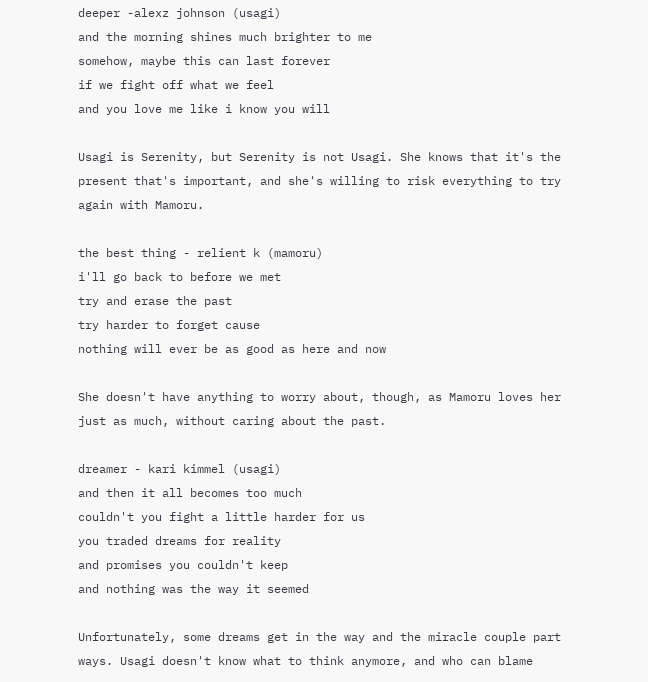deeper -alexz johnson (usagi)
and the morning shines much brighter to me
somehow, maybe this can last forever
if we fight off what we feel
and you love me like i know you will

Usagi is Serenity, but Serenity is not Usagi. She knows that it's the present that's important, and she's willing to risk everything to try again with Mamoru.

the best thing - relient k (mamoru)
i'll go back to before we met
try and erase the past
try harder to forget cause
nothing will ever be as good as here and now

She doesn't have anything to worry about, though, as Mamoru loves her just as much, without caring about the past.

dreamer - kari kimmel (usagi)
and then it all becomes too much
couldn't you fight a little harder for us
you traded dreams for reality
and promises you couldn't keep
and nothing was the way it seemed

Unfortunately, some dreams get in the way and the miracle couple part ways. Usagi doesn't know what to think anymore, and who can blame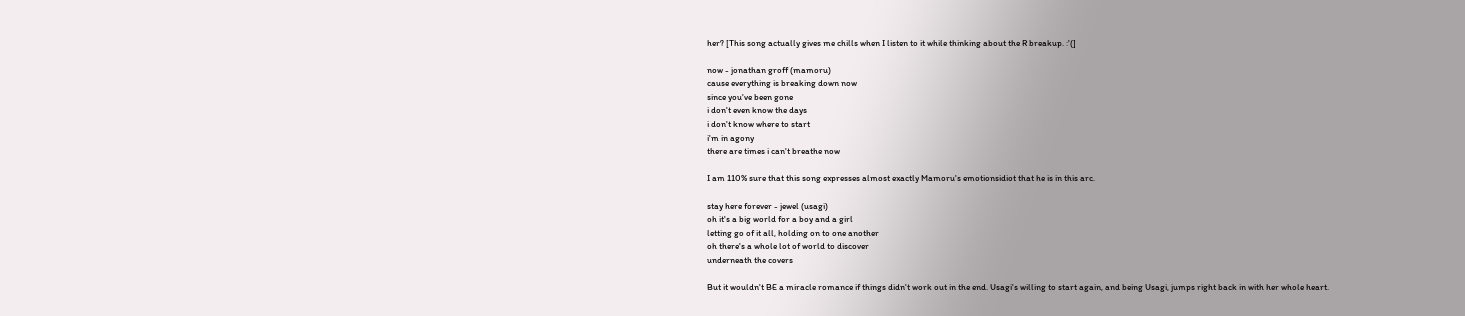her? [This song actually gives me chills when I listen to it while thinking about the R breakup. :'(]

now - jonathan groff (mamoru)
cause everything is breaking down now
since you've been gone
i don't even know the days
i don't know where to start
i'm in agony
there are times i can't breathe now

I am 110% sure that this song expresses almost exactly Mamoru's emotionsidiot that he is in this arc.

stay here forever - jewel (usagi)
oh it's a big world for a boy and a girl
letting go of it all, holding on to one another
oh there's a whole lot of world to discover
underneath the covers

But it wouldn't BE a miracle romance if things didn't work out in the end. Usagi's willing to start again, and being Usagi, jumps right back in with her whole heart.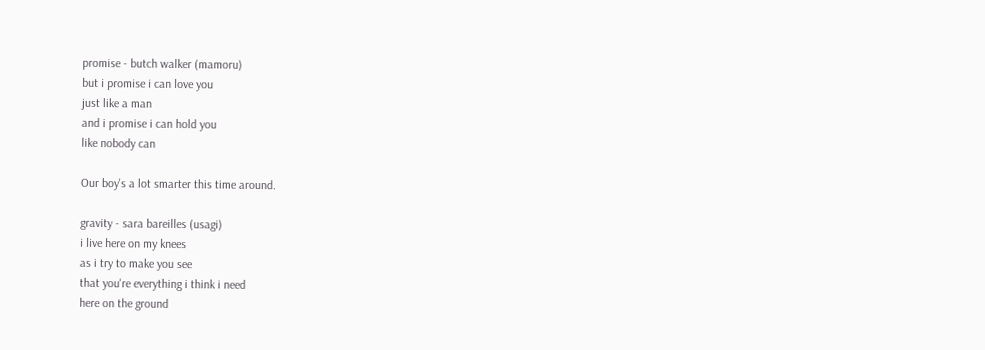promise - butch walker (mamoru)
but i promise i can love you
just like a man
and i promise i can hold you
like nobody can

Our boy's a lot smarter this time around.

gravity - sara bareilles (usagi)
i live here on my knees
as i try to make you see
that you're everything i think i need
here on the ground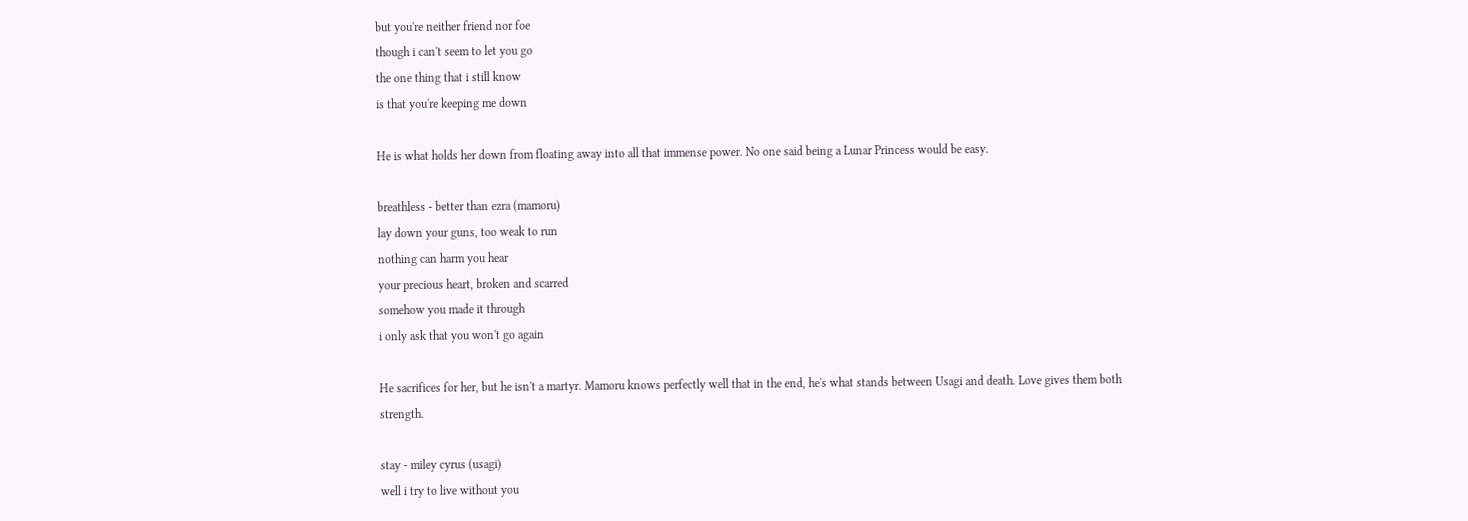but you're neither friend nor foe
though i can't seem to let you go
the one thing that i still know
is that you're keeping me down

He is what holds her down from floating away into all that immense power. No one said being a Lunar Princess would be easy.

breathless - better than ezra (mamoru)
lay down your guns, too weak to run
nothing can harm you hear
your precious heart, broken and scarred
somehow you made it through
i only ask that you won't go again

He sacrifices for her, but he isn't a martyr. Mamoru knows perfectly well that in the end, he's what stands between Usagi and death. Love gives them both strength.

stay - miley cyrus (usagi)
well i try to live without you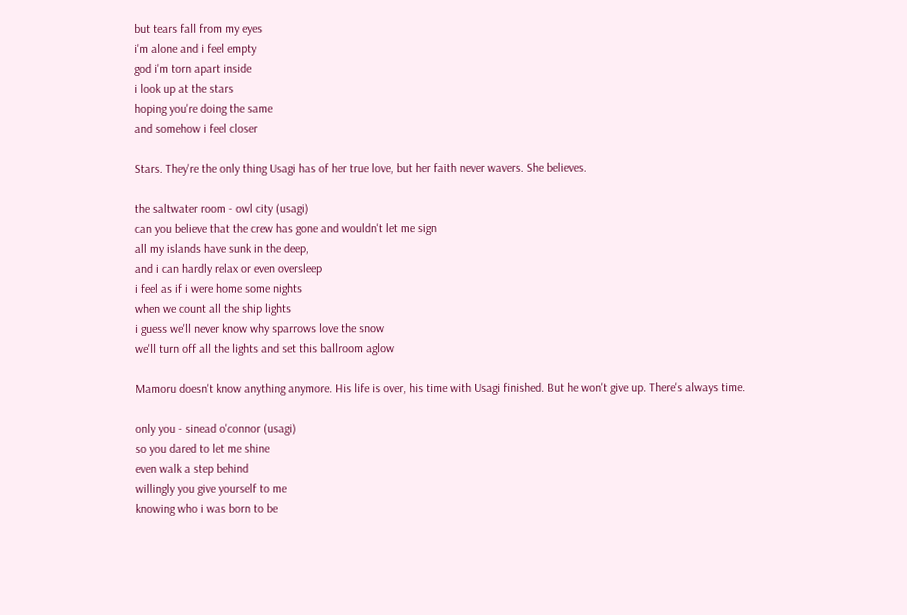but tears fall from my eyes
i'm alone and i feel empty
god i'm torn apart inside
i look up at the stars
hoping you're doing the same
and somehow i feel closer

Stars. They're the only thing Usagi has of her true love, but her faith never wavers. She believes.

the saltwater room - owl city (usagi)
can you believe that the crew has gone and wouldn't let me sign
all my islands have sunk in the deep,
and i can hardly relax or even oversleep
i feel as if i were home some nights
when we count all the ship lights
i guess we'll never know why sparrows love the snow
we'll turn off all the lights and set this ballroom aglow

Mamoru doesn't know anything anymore. His life is over, his time with Usagi finished. But he won't give up. There's always time.

only you - sinead o'connor (usagi)
so you dared to let me shine
even walk a step behind
willingly you give yourself to me
knowing who i was born to be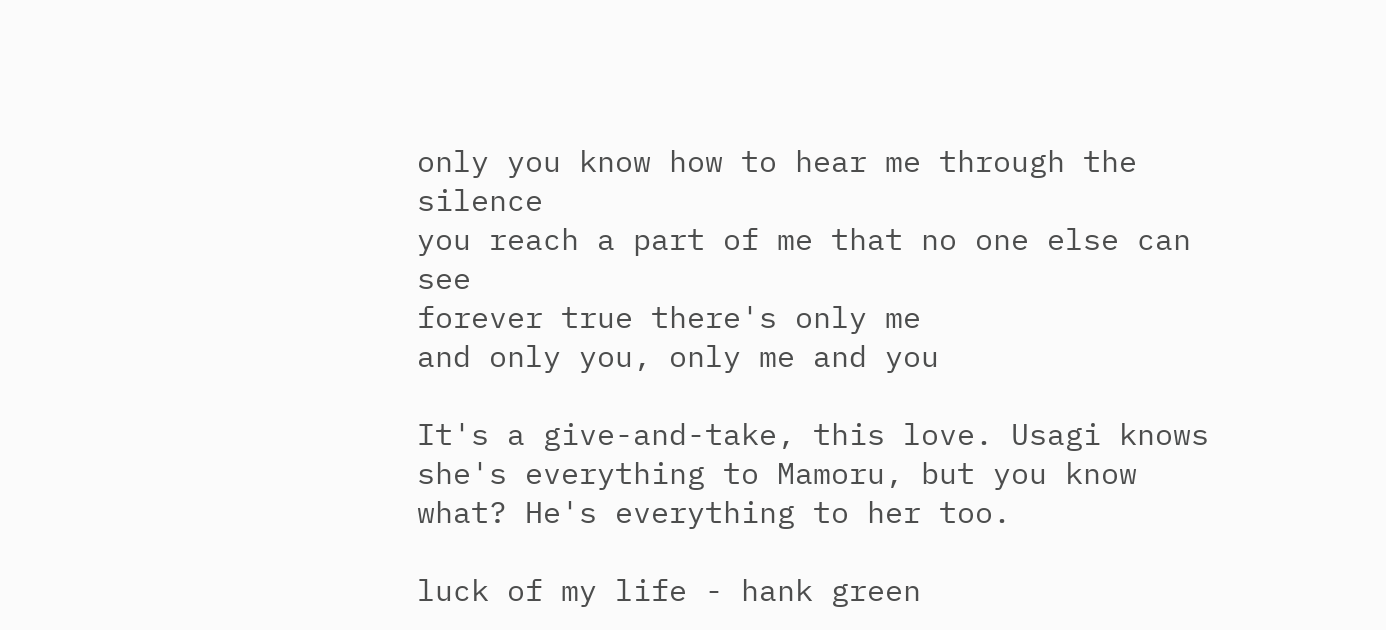only you know how to hear me through the silence
you reach a part of me that no one else can see
forever true there's only me
and only you, only me and you

It's a give-and-take, this love. Usagi knows she's everything to Mamoru, but you know what? He's everything to her too.

luck of my life - hank green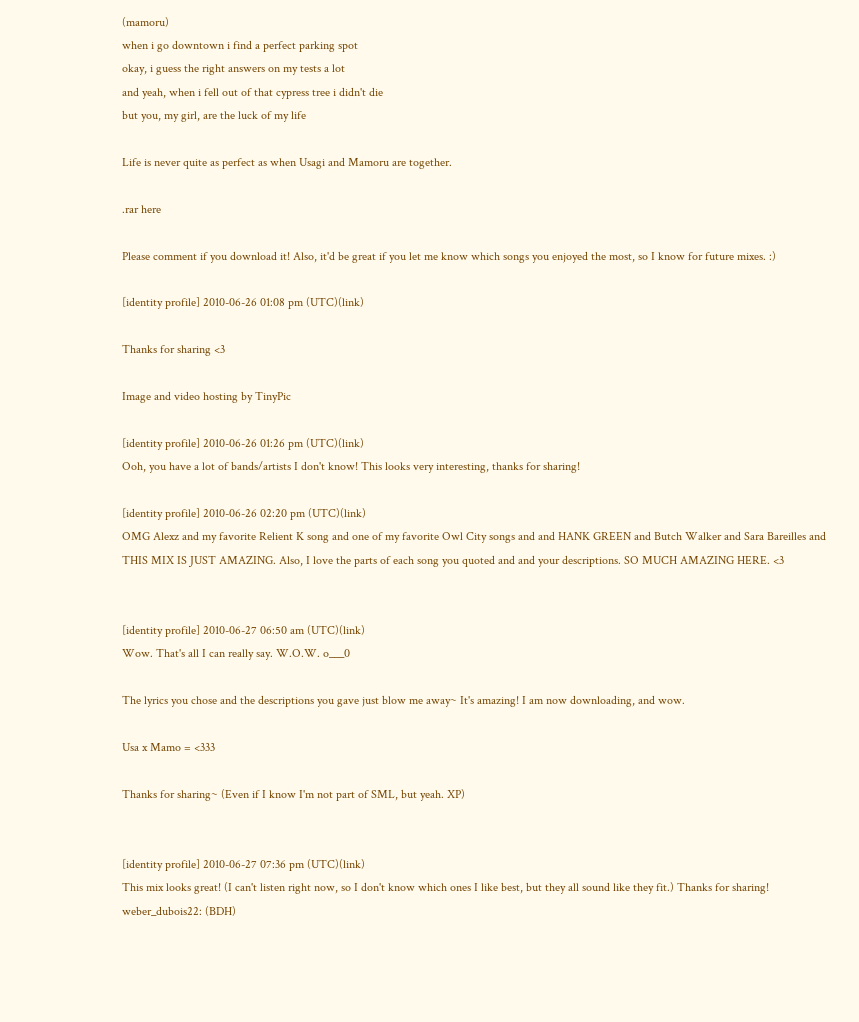(mamoru)
when i go downtown i find a perfect parking spot
okay, i guess the right answers on my tests a lot
and yeah, when i fell out of that cypress tree i didn't die
but you, my girl, are the luck of my life

Life is never quite as perfect as when Usagi and Mamoru are together.

.rar here

Please comment if you download it! Also, it'd be great if you let me know which songs you enjoyed the most, so I know for future mixes. :)

[identity profile] 2010-06-26 01:08 pm (UTC)(link)

Thanks for sharing <3

Image and video hosting by TinyPic

[identity profile] 2010-06-26 01:26 pm (UTC)(link)
Ooh, you have a lot of bands/artists I don't know! This looks very interesting, thanks for sharing!

[identity profile] 2010-06-26 02:20 pm (UTC)(link)
OMG Alexz and my favorite Relient K song and one of my favorite Owl City songs and and HANK GREEN and Butch Walker and Sara Bareilles and THIS MIX IS JUST AMAZING. Also, I love the parts of each song you quoted and and your descriptions. SO MUCH AMAZING HERE. <3


[identity profile] 2010-06-27 06:50 am (UTC)(link)
Wow. That's all I can really say. W.O.W. o___0

The lyrics you chose and the descriptions you gave just blow me away~ It's amazing! I am now downloading, and wow.

Usa x Mamo = <333

Thanks for sharing~ (Even if I know I'm not part of SML, but yeah. XP)


[identity profile] 2010-06-27 07:36 pm (UTC)(link)
This mix looks great! (I can't listen right now, so I don't know which ones I like best, but they all sound like they fit.) Thanks for sharing!
weber_dubois22: (BDH)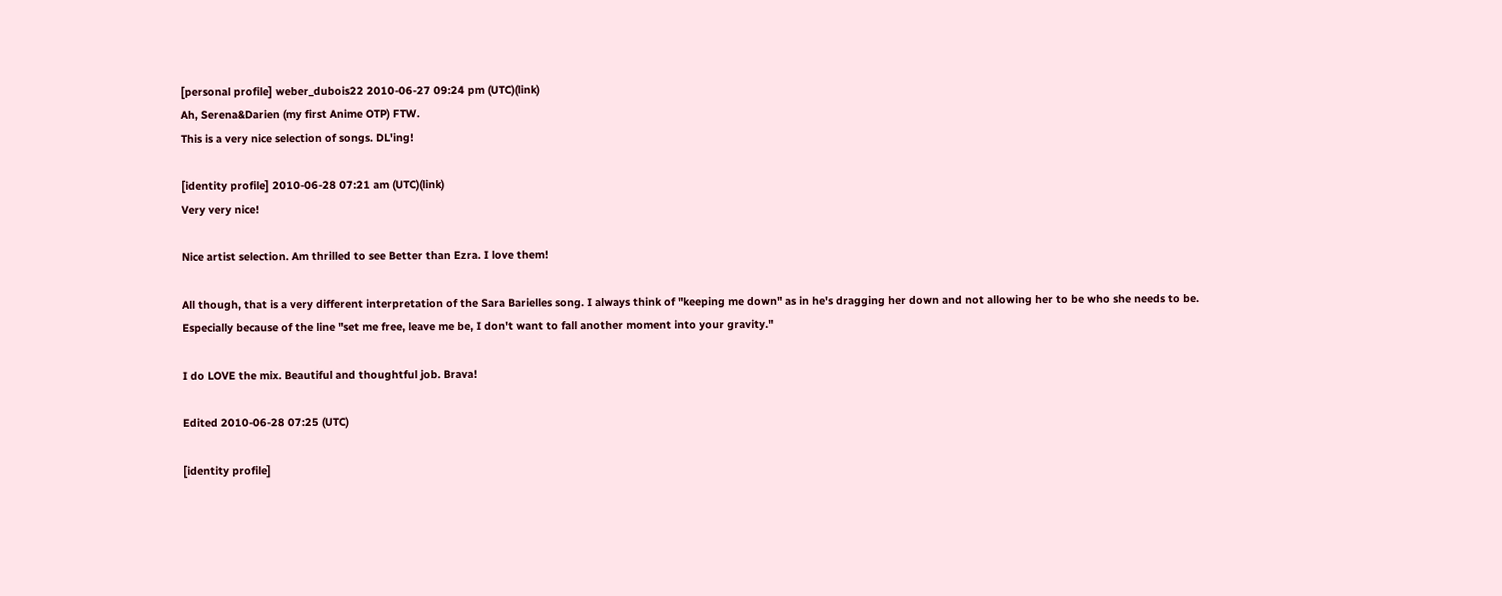[personal profile] weber_dubois22 2010-06-27 09:24 pm (UTC)(link)
Ah, Serena&Darien (my first Anime OTP) FTW.
This is a very nice selection of songs. DL'ing!

[identity profile] 2010-06-28 07:21 am (UTC)(link)
Very very nice!

Nice artist selection. Am thrilled to see Better than Ezra. I love them!

All though, that is a very different interpretation of the Sara Barielles song. I always think of "keeping me down" as in he's dragging her down and not allowing her to be who she needs to be. Especially because of the line "set me free, leave me be, I don't want to fall another moment into your gravity."

I do LOVE the mix. Beautiful and thoughtful job. Brava!

Edited 2010-06-28 07:25 (UTC)

[identity profile]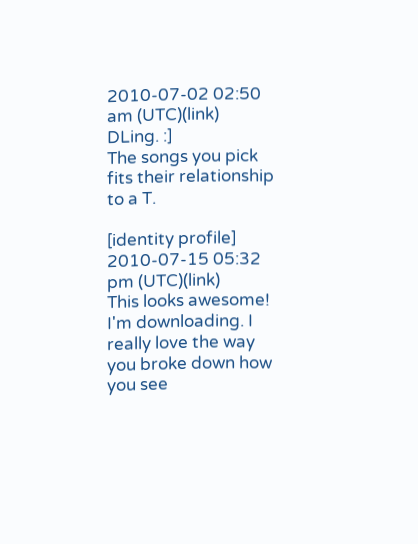2010-07-02 02:50 am (UTC)(link)
DLing. :]
The songs you pick fits their relationship to a T.

[identity profile] 2010-07-15 05:32 pm (UTC)(link)
This looks awesome! I'm downloading. I really love the way you broke down how you see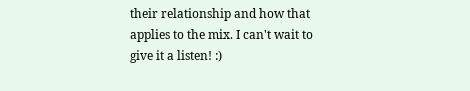their relationship and how that applies to the mix. I can't wait to give it a listen! :)